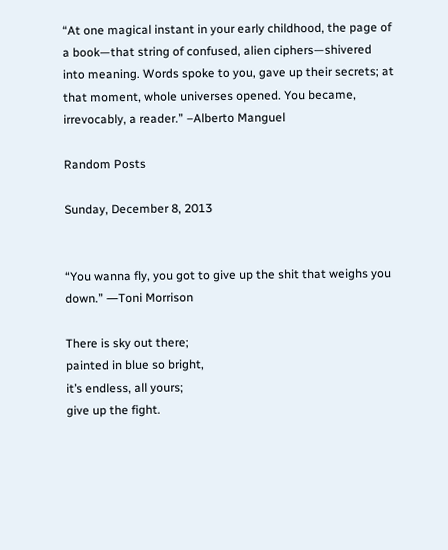“At one magical instant in your early childhood, the page of a book—that string of confused, alien ciphers—shivered into meaning. Words spoke to you, gave up their secrets; at that moment, whole universes opened. You became, irrevocably, a reader.” –Alberto Manguel

Random Posts

Sunday, December 8, 2013


“You wanna fly, you got to give up the shit that weighs you down.” ―Toni Morrison

There is sky out there;
painted in blue so bright,
it’s endless, all yours;
give up the fight.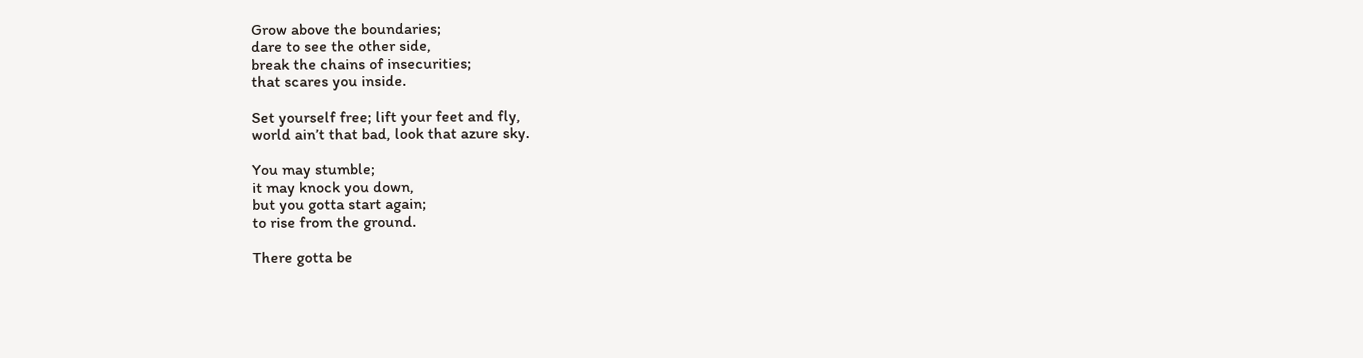Grow above the boundaries;
dare to see the other side,
break the chains of insecurities;
that scares you inside.

Set yourself free; lift your feet and fly,
world ain’t that bad, look that azure sky.

You may stumble;
it may knock you down,
but you gotta start again;
to rise from the ground.

There gotta be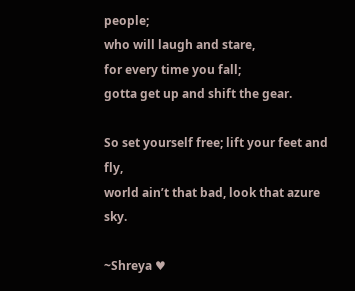people;
who will laugh and stare,
for every time you fall;
gotta get up and shift the gear.

So set yourself free; lift your feet and fly,
world ain’t that bad, look that azure sky.

~Shreya ♥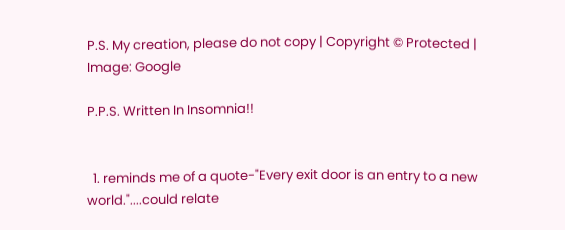P.S. My creation, please do not copy | Copyright © Protected | Image: Google

P.P.S. Written In Insomnia!!


  1. reminds me of a quote-"Every exit door is an entry to a new world."....could relate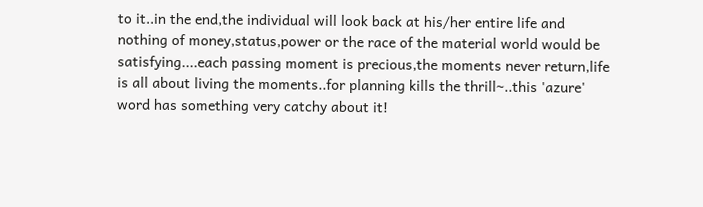to it..in the end,the individual will look back at his/her entire life and nothing of money,status,power or the race of the material world would be satisfying....each passing moment is precious,the moments never return,life is all about living the moments..for planning kills the thrill~..this 'azure' word has something very catchy about it!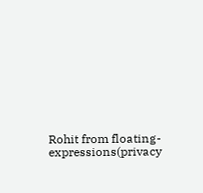Rohit from floating-expressions(privacy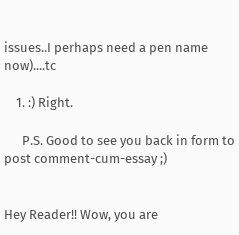issues..I perhaps need a pen name now)....tc

    1. :) Right.

      P.S. Good to see you back in form to post comment-cum-essay ;)


Hey Reader!! Wow, you are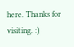here. Thanks for visiting. :)